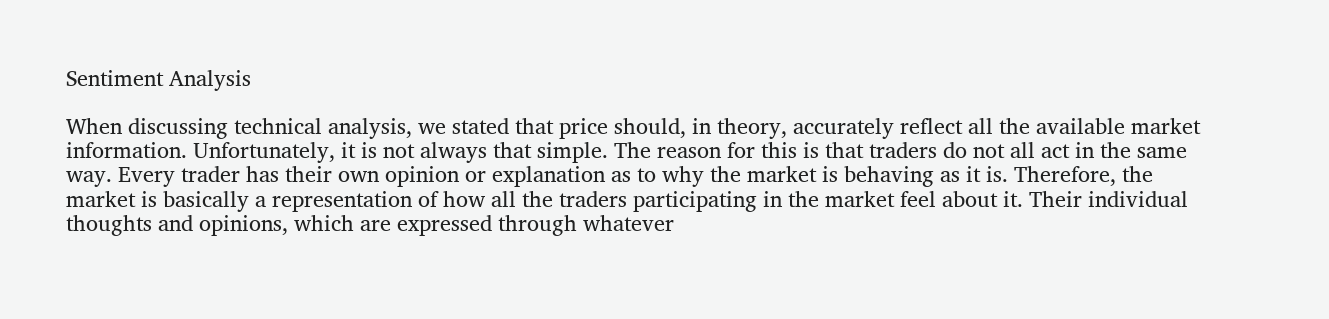Sentiment Analysis

When discussing technical analysis, we stated that price should, in theory, accurately reflect all the available market information. Unfortunately, it is not always that simple. The reason for this is that traders do not all act in the same way. Every trader has their own opinion or explanation as to why the market is behaving as it is. Therefore, the market is basically a representation of how all the traders participating in the market feel about it. Their individual thoughts and opinions, which are expressed through whatever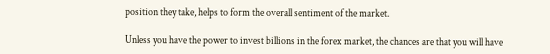position they take, helps to form the overall sentiment of the market.

Unless you have the power to invest billions in the forex market, the chances are that you will have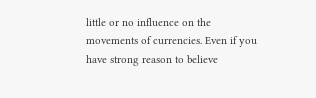little or no influence on the movements of currencies. Even if you have strong reason to believe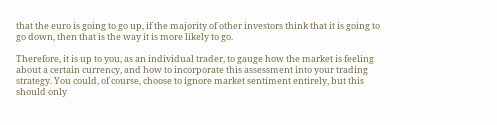that the euro is going to go up, if the majority of other investors think that it is going to go down, then that is the way it is more likely to go.

Therefore, it is up to you, as an individual trader, to gauge how the market is feeling about a certain currency, and how to incorporate this assessment into your trading strategy. You could, of course, choose to ignore market sentiment entirely, but this should only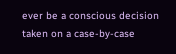ever be a conscious decision taken on a case-by-case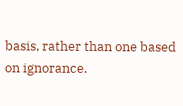basis, rather than one based on ignorance.